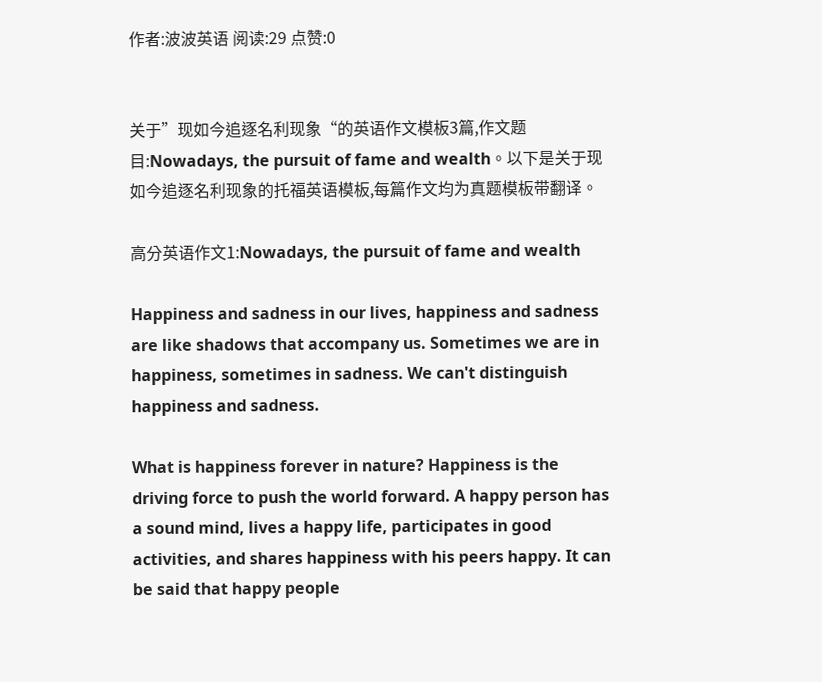作者:波波英语 阅读:29 点赞:0


关于”现如今追逐名利现象“的英语作文模板3篇,作文题目:Nowadays, the pursuit of fame and wealth。以下是关于现如今追逐名利现象的托福英语模板,每篇作文均为真题模板带翻译。

高分英语作文1:Nowadays, the pursuit of fame and wealth

Happiness and sadness in our lives, happiness and sadness are like shadows that accompany us. Sometimes we are in happiness, sometimes in sadness. We can't distinguish happiness and sadness.

What is happiness forever in nature? Happiness is the driving force to push the world forward. A happy person has a sound mind, lives a happy life, participates in good activities, and shares happiness with his peers happy. It can be said that happy people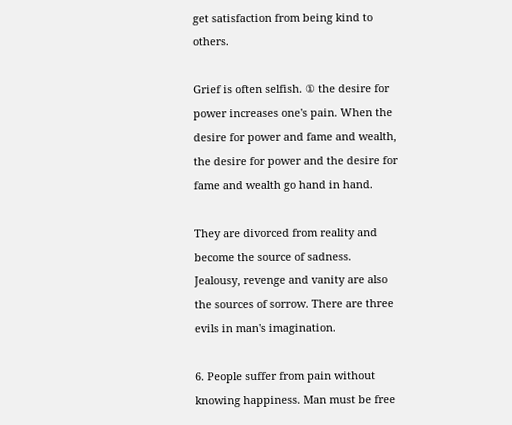get satisfaction from being kind to others.

Grief is often selfish. ① the desire for power increases one's pain. When the desire for power and fame and wealth, the desire for power and the desire for fame and wealth go hand in hand.

They are divorced from reality and become the source of sadness. Jealousy, revenge and vanity are also the sources of sorrow. There are three evils in man's imagination.

6. People suffer from pain without knowing happiness. Man must be free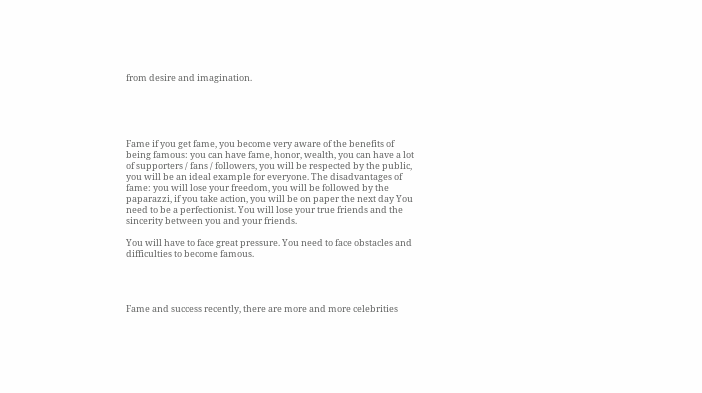from desire and imagination.





Fame if you get fame, you become very aware of the benefits of being famous: you can have fame, honor, wealth, you can have a lot of supporters / fans / followers, you will be respected by the public, you will be an ideal example for everyone. The disadvantages of fame: you will lose your freedom, you will be followed by the paparazzi, if you take action, you will be on paper the next day You need to be a perfectionist. You will lose your true friends and the sincerity between you and your friends.

You will have to face great pressure. You need to face obstacles and difficulties to become famous.




Fame and success recently, there are more and more celebrities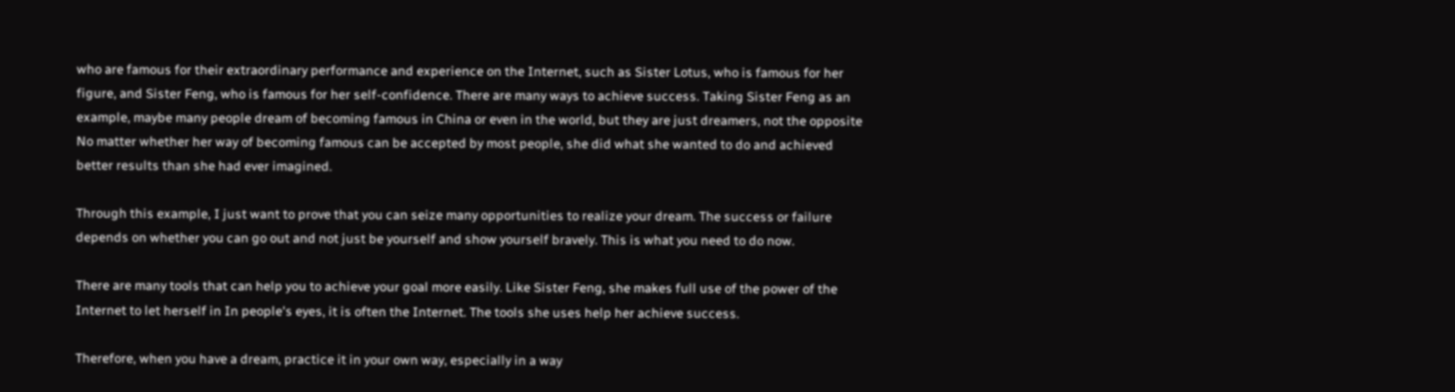who are famous for their extraordinary performance and experience on the Internet, such as Sister Lotus, who is famous for her figure, and Sister Feng, who is famous for her self-confidence. There are many ways to achieve success. Taking Sister Feng as an example, maybe many people dream of becoming famous in China or even in the world, but they are just dreamers, not the opposite No matter whether her way of becoming famous can be accepted by most people, she did what she wanted to do and achieved better results than she had ever imagined.

Through this example, I just want to prove that you can seize many opportunities to realize your dream. The success or failure depends on whether you can go out and not just be yourself and show yourself bravely. This is what you need to do now.

There are many tools that can help you to achieve your goal more easily. Like Sister Feng, she makes full use of the power of the Internet to let herself in In people's eyes, it is often the Internet. The tools she uses help her achieve success.

Therefore, when you have a dream, practice it in your own way, especially in a way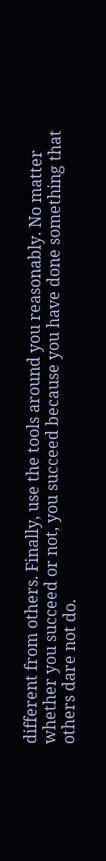different from others. Finally, use the tools around you reasonably. No matter whether you succeed or not, you succeed because you have done something that others dare not do.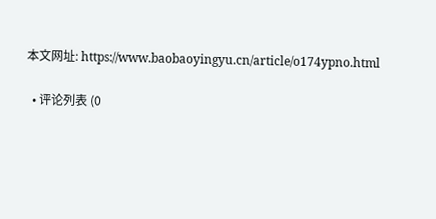本文网址: https://www.baobaoyingyu.cn/article/o174ypno.html

  • 评论列表 (0